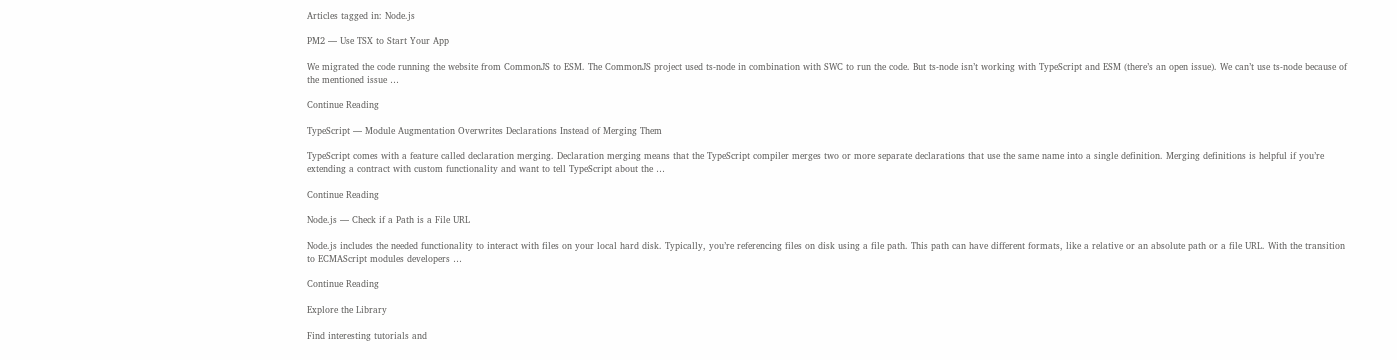Articles tagged in: Node.js

PM2 — Use TSX to Start Your App

We migrated the code running the website from CommonJS to ESM. The CommonJS project used ts-node in combination with SWC to run the code. But ts-node isn’t working with TypeScript and ESM (there’s an open issue). We can’t use ts-node because of the mentioned issue …

Continue Reading

TypeScript — Module Augmentation Overwrites Declarations Instead of Merging Them

TypeScript comes with a feature called declaration merging. Declaration merging means that the TypeScript compiler merges two or more separate declarations that use the same name into a single definition. Merging definitions is helpful if you’re extending a contract with custom functionality and want to tell TypeScript about the …

Continue Reading

Node.js — Check if a Path is a File URL

Node.js includes the needed functionality to interact with files on your local hard disk. Typically, you’re referencing files on disk using a file path. This path can have different formats, like a relative or an absolute path or a file URL. With the transition to ECMAScript modules developers …

Continue Reading

Explore the Library

Find interesting tutorials and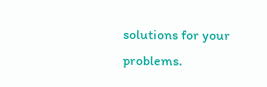solutions for your problems.